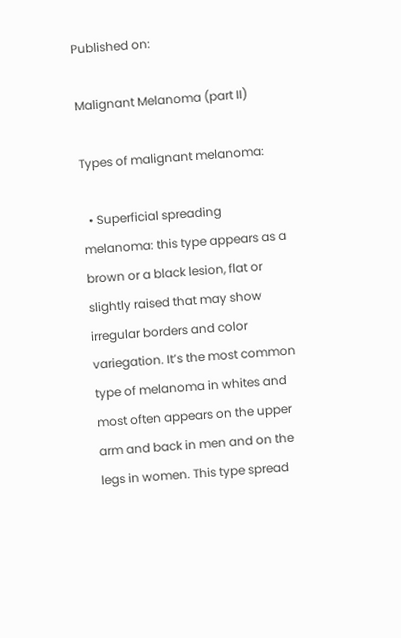Published on:

Malignant Melanoma (part II)

Types of malignant melanoma:

  • Superficial spreading melanoma: this type appears as a brown or a black lesion, flat or slightly raised that may show irregular borders and color variegation. It’s the most common type of melanoma in whites and most often appears on the upper arm and back in men and on the legs in women. This type spread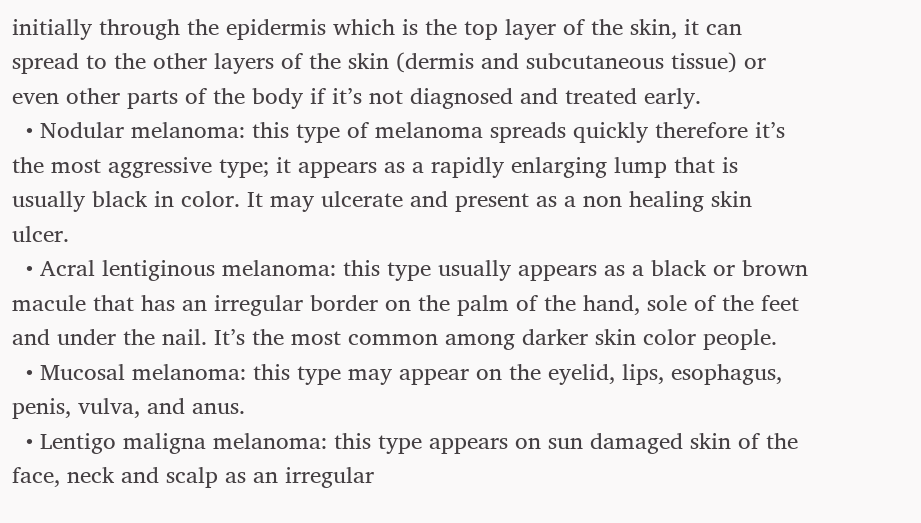initially through the epidermis which is the top layer of the skin, it can spread to the other layers of the skin (dermis and subcutaneous tissue) or even other parts of the body if it’s not diagnosed and treated early.
  • Nodular melanoma: this type of melanoma spreads quickly therefore it’s the most aggressive type; it appears as a rapidly enlarging lump that is usually black in color. It may ulcerate and present as a non healing skin ulcer.
  • Acral lentiginous melanoma: this type usually appears as a black or brown macule that has an irregular border on the palm of the hand, sole of the feet and under the nail. It’s the most common among darker skin color people.
  • Mucosal melanoma: this type may appear on the eyelid, lips, esophagus, penis, vulva, and anus.
  • Lentigo maligna melanoma: this type appears on sun damaged skin of the face, neck and scalp as an irregular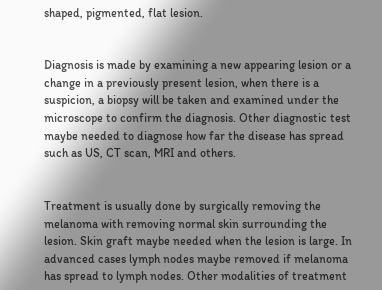shaped, pigmented, flat lesion.


Diagnosis is made by examining a new appearing lesion or a change in a previously present lesion, when there is a suspicion, a biopsy will be taken and examined under the microscope to confirm the diagnosis. Other diagnostic test maybe needed to diagnose how far the disease has spread such as US, CT scan, MRI and others.


Treatment is usually done by surgically removing the melanoma with removing normal skin surrounding the lesion. Skin graft maybe needed when the lesion is large. In advanced cases lymph nodes maybe removed if melanoma has spread to lymph nodes. Other modalities of treatment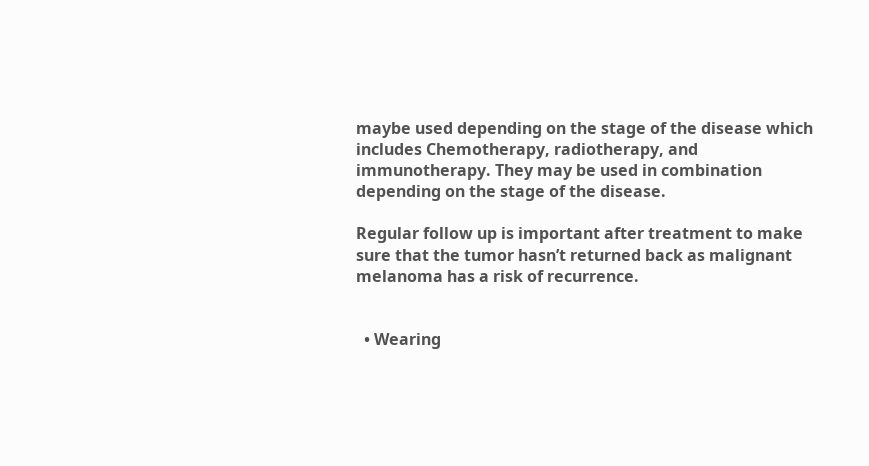maybe used depending on the stage of the disease which includes Chemotherapy, radiotherapy, and immunotherapy. They may be used in combination depending on the stage of the disease.

Regular follow up is important after treatment to make sure that the tumor hasn’t returned back as malignant melanoma has a risk of recurrence.


  • Wearing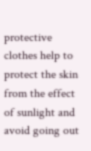protective clothes help to protect the skin from the effect of sunlight and avoid going out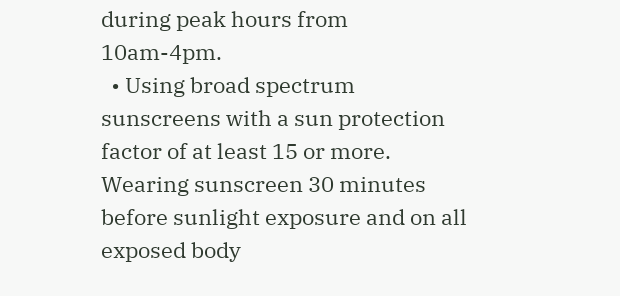during peak hours from 10am-4pm.
  • Using broad spectrum sunscreens with a sun protection factor of at least 15 or more. Wearing sunscreen 30 minutes before sunlight exposure and on all exposed body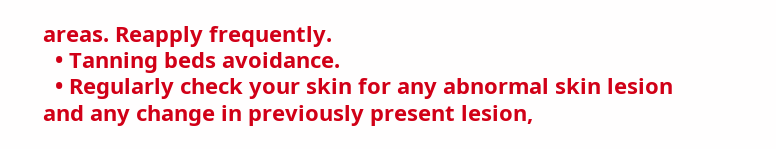areas. Reapply frequently.
  • Tanning beds avoidance.
  • Regularly check your skin for any abnormal skin lesion and any change in previously present lesion,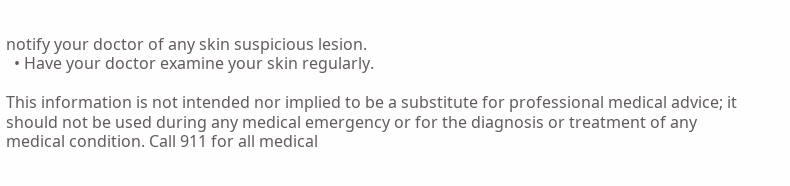notify your doctor of any skin suspicious lesion.
  • Have your doctor examine your skin regularly.

This information is not intended nor implied to be a substitute for professional medical advice; it should not be used during any medical emergency or for the diagnosis or treatment of any medical condition. Call 911 for all medical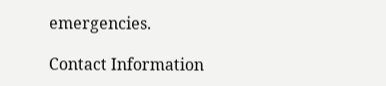emergencies.

Contact Information